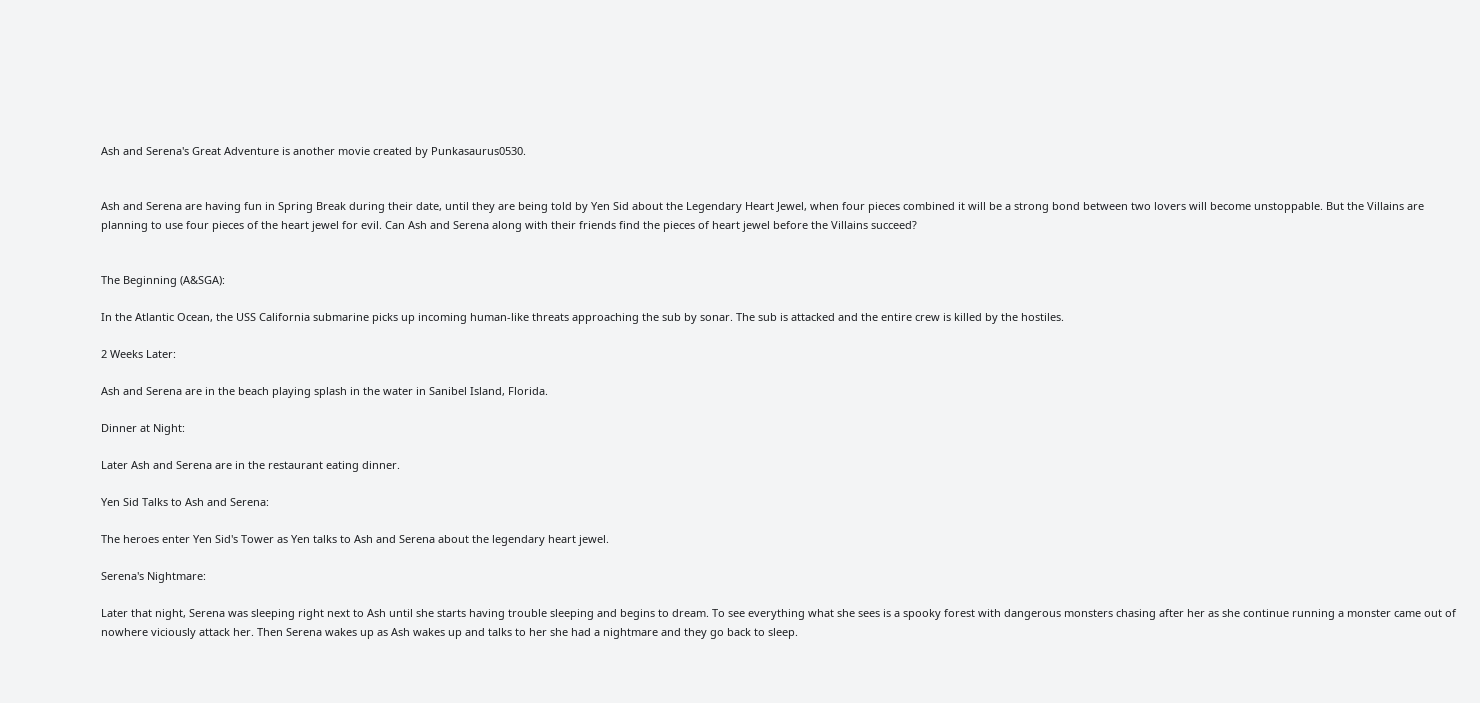Ash and Serena's Great Adventure is another movie created by Punkasaurus0530.


Ash and Serena are having fun in Spring Break during their date, until they are being told by Yen Sid about the Legendary Heart Jewel, when four pieces combined it will be a strong bond between two lovers will become unstoppable. But the Villains are planning to use four pieces of the heart jewel for evil. Can Ash and Serena along with their friends find the pieces of heart jewel before the Villains succeed?


The Beginning (A&SGA):

In the Atlantic Ocean, the USS California submarine picks up incoming human-like threats approaching the sub by sonar. The sub is attacked and the entire crew is killed by the hostiles.

2 Weeks Later:

Ash and Serena are in the beach playing splash in the water in Sanibel Island, Florida.

Dinner at Night:

Later Ash and Serena are in the restaurant eating dinner.

Yen Sid Talks to Ash and Serena:

The heroes enter Yen Sid's Tower as Yen talks to Ash and Serena about the legendary heart jewel.

Serena's Nightmare:

Later that night, Serena was sleeping right next to Ash until she starts having trouble sleeping and begins to dream. To see everything what she sees is a spooky forest with dangerous monsters chasing after her as she continue running a monster came out of nowhere viciously attack her. Then Serena wakes up as Ash wakes up and talks to her she had a nightmare and they go back to sleep.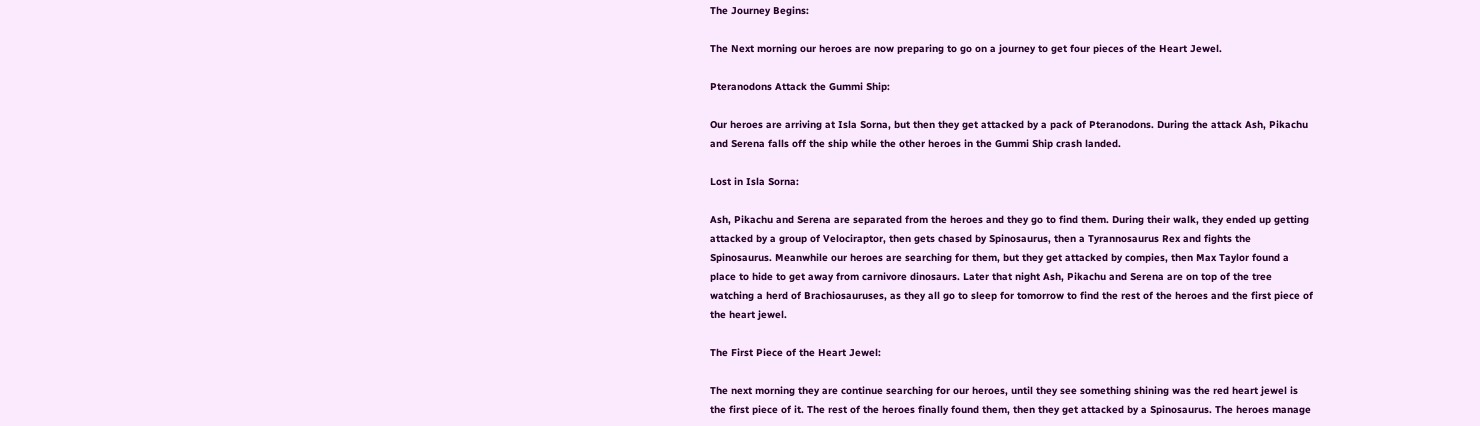The Journey Begins:

The Next morning our heroes are now preparing to go on a journey to get four pieces of the Heart Jewel.

Pteranodons Attack the Gummi Ship:

Our heroes are arriving at Isla Sorna, but then they get attacked by a pack of Pteranodons. During the attack Ash, Pikachu and Serena falls off the ship while the other heroes in the Gummi Ship crash landed.

Lost in Isla Sorna:

Ash, Pikachu and Serena are separated from the heroes and they go to find them. During their walk, they ended up getting attacked by a group of Velociraptor, then gets chased by Spinosaurus, then a Tyrannosaurus Rex and fights the Spinosaurus. Meanwhile our heroes are searching for them, but they get attacked by compies, then Max Taylor found a place to hide to get away from carnivore dinosaurs. Later that night Ash, Pikachu and Serena are on top of the tree watching a herd of Brachiosauruses, as they all go to sleep for tomorrow to find the rest of the heroes and the first piece of the heart jewel.

The First Piece of the Heart Jewel:

The next morning they are continue searching for our heroes, until they see something shining was the red heart jewel is the first piece of it. The rest of the heroes finally found them, then they get attacked by a Spinosaurus. The heroes manage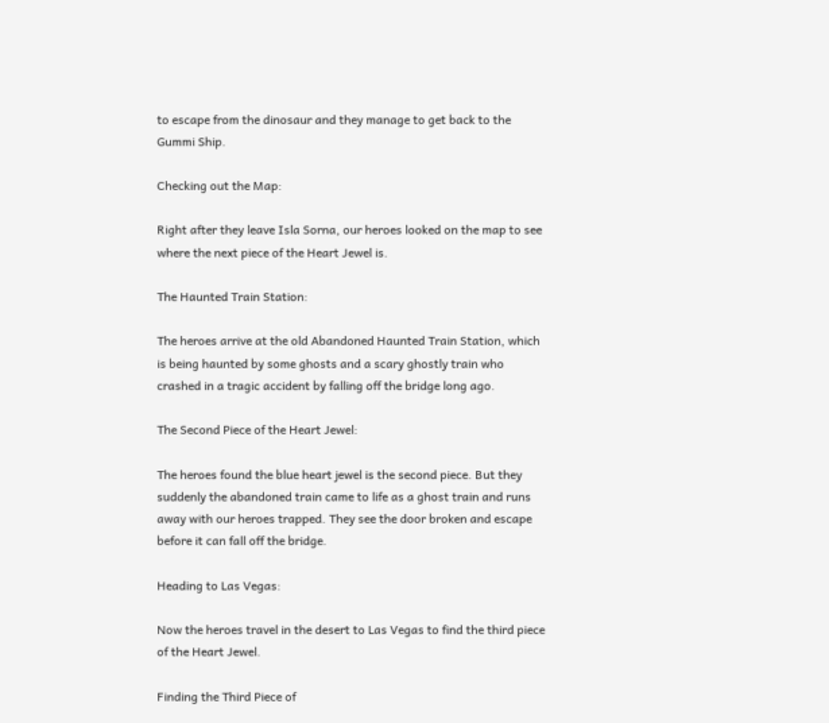to escape from the dinosaur and they manage to get back to the Gummi Ship.

Checking out the Map:

Right after they leave Isla Sorna, our heroes looked on the map to see where the next piece of the Heart Jewel is.

The Haunted Train Station:

The heroes arrive at the old Abandoned Haunted Train Station, which is being haunted by some ghosts and a scary ghostly train who crashed in a tragic accident by falling off the bridge long ago.

The Second Piece of the Heart Jewel:

The heroes found the blue heart jewel is the second piece. But they suddenly the abandoned train came to life as a ghost train and runs away with our heroes trapped. They see the door broken and escape before it can fall off the bridge.

Heading to Las Vegas:

Now the heroes travel in the desert to Las Vegas to find the third piece of the Heart Jewel.

Finding the Third Piece of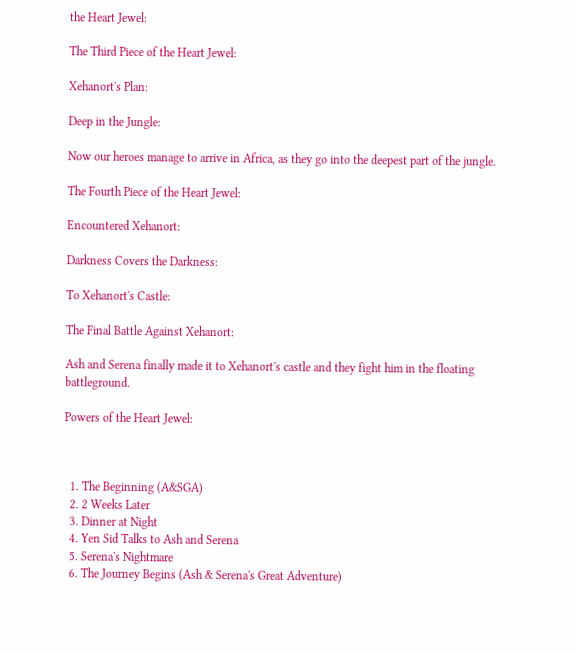the Heart Jewel:

The Third Piece of the Heart Jewel:

Xehanort's Plan:

Deep in the Jungle:

Now our heroes manage to arrive in Africa, as they go into the deepest part of the jungle.

The Fourth Piece of the Heart Jewel:

Encountered Xehanort:

Darkness Covers the Darkness:

To Xehanort's Castle:

The Final Battle Against Xehanort:

Ash and Serena finally made it to Xehanort's castle and they fight him in the floating battleground.

Powers of the Heart Jewel:



  1. The Beginning (A&SGA)
  2. 2 Weeks Later
  3. Dinner at Night
  4. Yen Sid Talks to Ash and Serena
  5. Serena's Nightmare
  6. The Journey Begins (Ash & Serena's Great Adventure)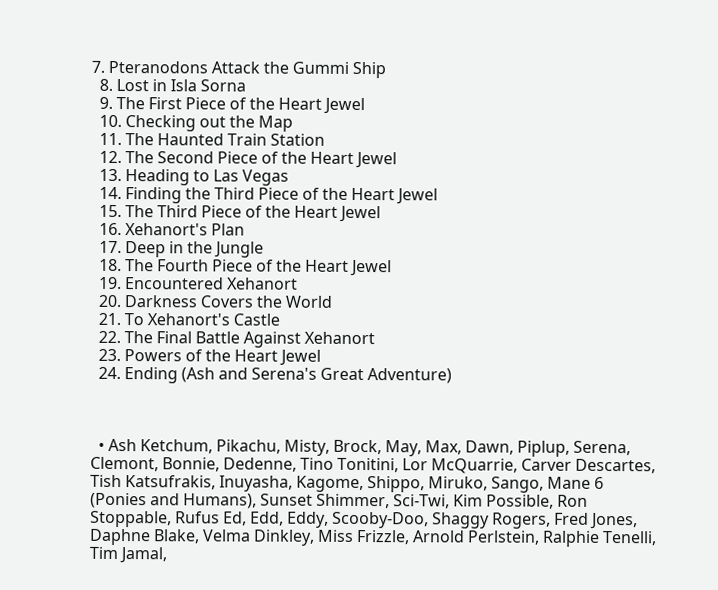7. Pteranodons Attack the Gummi Ship
  8. Lost in Isla Sorna
  9. The First Piece of the Heart Jewel
  10. Checking out the Map
  11. The Haunted Train Station
  12. The Second Piece of the Heart Jewel
  13. Heading to Las Vegas
  14. Finding the Third Piece of the Heart Jewel
  15. The Third Piece of the Heart Jewel
  16. Xehanort's Plan
  17. Deep in the Jungle
  18. The Fourth Piece of the Heart Jewel
  19. Encountered Xehanort
  20. Darkness Covers the World
  21. To Xehanort's Castle
  22. The Final Battle Against Xehanort
  23. Powers of the Heart Jewel
  24. Ending (Ash and Serena's Great Adventure)



  • Ash Ketchum, Pikachu, Misty, Brock, May, Max, Dawn, Piplup, Serena, Clemont, Bonnie, Dedenne, Tino Tonitini, Lor McQuarrie, Carver Descartes, Tish Katsufrakis, Inuyasha, Kagome, Shippo, Miruko, Sango, Mane 6 (Ponies and Humans), Sunset Shimmer, Sci-Twi, Kim Possible, Ron Stoppable, Rufus Ed, Edd, Eddy, Scooby-Doo, Shaggy Rogers, Fred Jones, Daphne Blake, Velma Dinkley, Miss Frizzle, Arnold Perlstein, Ralphie Tenelli, Tim Jamal,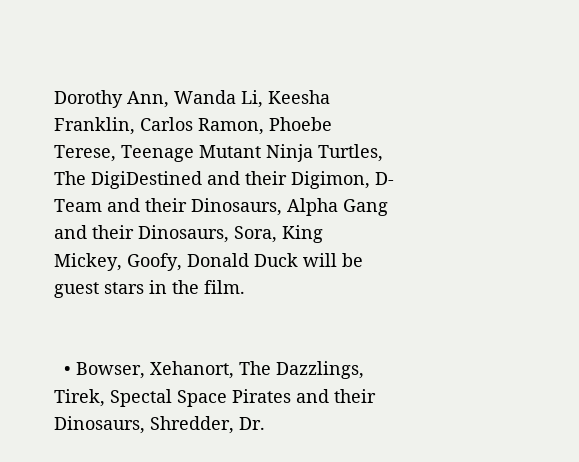Dorothy Ann, Wanda Li, Keesha Franklin, Carlos Ramon, Phoebe Terese, Teenage Mutant Ninja Turtles, The DigiDestined and their Digimon, D-Team and their Dinosaurs, Alpha Gang and their Dinosaurs, Sora, King Mickey, Goofy, Donald Duck will be guest stars in the film.


  • Bowser, Xehanort, The Dazzlings, Tirek, Spectal Space Pirates and their Dinosaurs, Shredder, Dr.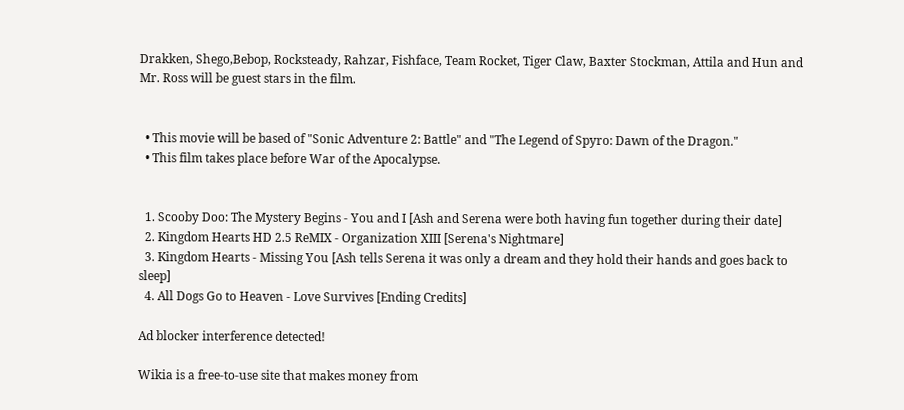Drakken, Shego,Bebop, Rocksteady, Rahzar, Fishface, Team Rocket, Tiger Claw, Baxter Stockman, Attila and Hun and Mr. Ross will be guest stars in the film.


  • This movie will be based of "Sonic Adventure 2: Battle" and "The Legend of Spyro: Dawn of the Dragon."
  • This film takes place before War of the Apocalypse.


  1. Scooby Doo: The Mystery Begins - You and I [Ash and Serena were both having fun together during their date]
  2. Kingdom Hearts HD 2.5 ReMIX - Organization XIII [Serena's Nightmare]
  3. Kingdom Hearts - Missing You [Ash tells Serena it was only a dream and they hold their hands and goes back to sleep]
  4. All Dogs Go to Heaven - Love Survives [Ending Credits]

Ad blocker interference detected!

Wikia is a free-to-use site that makes money from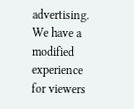advertising. We have a modified experience for viewers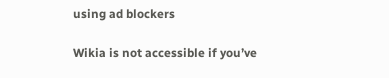using ad blockers

Wikia is not accessible if you’ve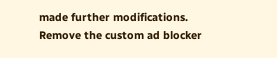made further modifications. Remove the custom ad blocker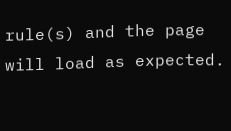rule(s) and the page will load as expected.